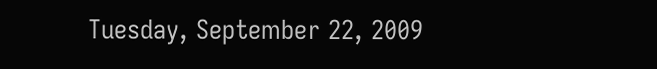Tuesday, September 22, 2009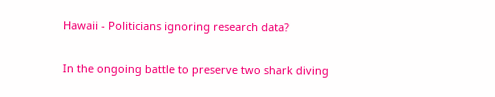Hawaii - Politicians ignoring research data?

In the ongoing battle to preserve two shark diving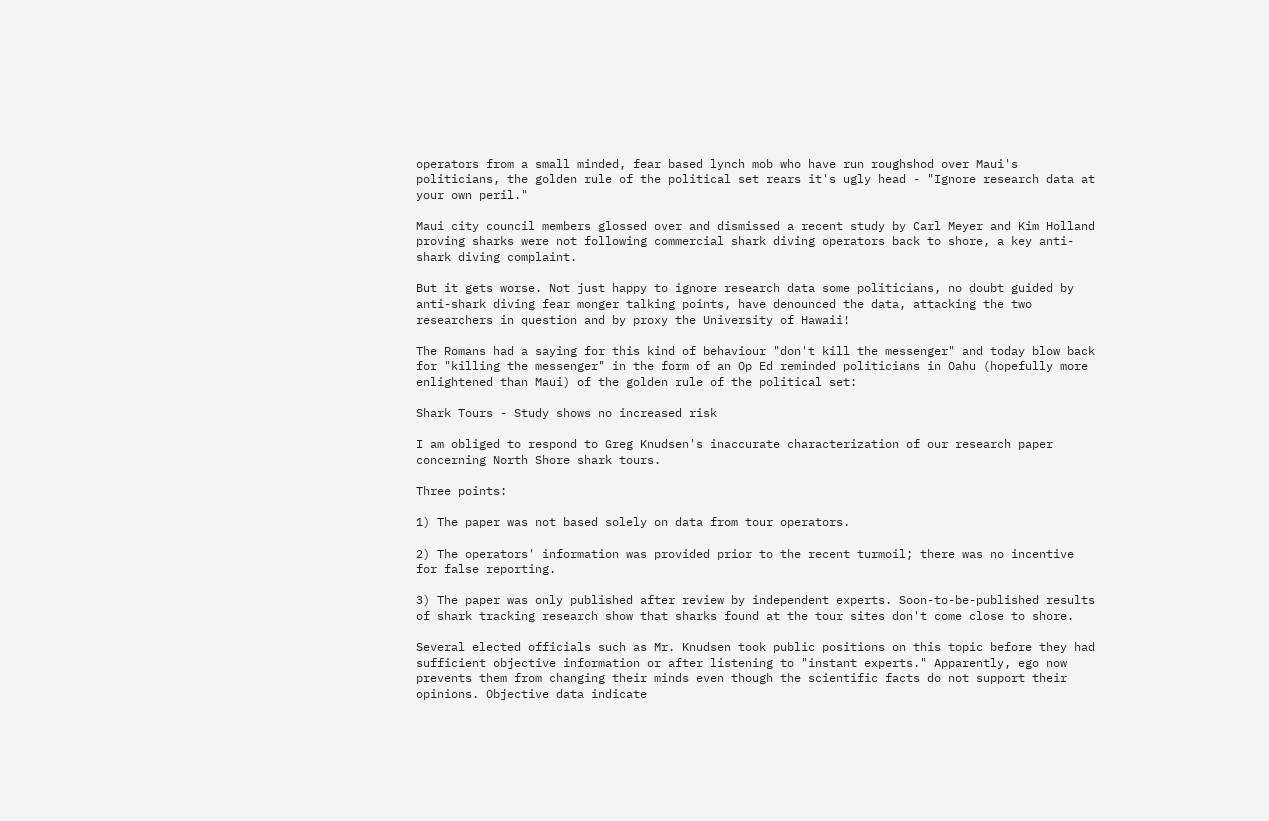operators from a small minded, fear based lynch mob who have run roughshod over Maui's politicians, the golden rule of the political set rears it's ugly head - "Ignore research data at your own peril."

Maui city council members glossed over and dismissed a recent study by Carl Meyer and Kim Holland proving sharks were not following commercial shark diving operators back to shore, a key anti-shark diving complaint.

But it gets worse. Not just happy to ignore research data some politicians, no doubt guided by anti-shark diving fear monger talking points, have denounced the data, attacking the two researchers in question and by proxy the University of Hawaii!

The Romans had a saying for this kind of behaviour "don't kill the messenger" and today blow back for "killing the messenger" in the form of an Op Ed reminded politicians in Oahu (hopefully more enlightened than Maui) of the golden rule of the political set:

Shark Tours - Study shows no increased risk

I am obliged to respond to Greg Knudsen's inaccurate characterization of our research paper concerning North Shore shark tours.

Three points:

1) The paper was not based solely on data from tour operators.

2) The operators' information was provided prior to the recent turmoil; there was no incentive for false reporting.

3) The paper was only published after review by independent experts. Soon-to-be-published results of shark tracking research show that sharks found at the tour sites don't come close to shore.

Several elected officials such as Mr. Knudsen took public positions on this topic before they had sufficient objective information or after listening to "instant experts." Apparently, ego now prevents them from changing their minds even though the scientific facts do not support their opinions. Objective data indicate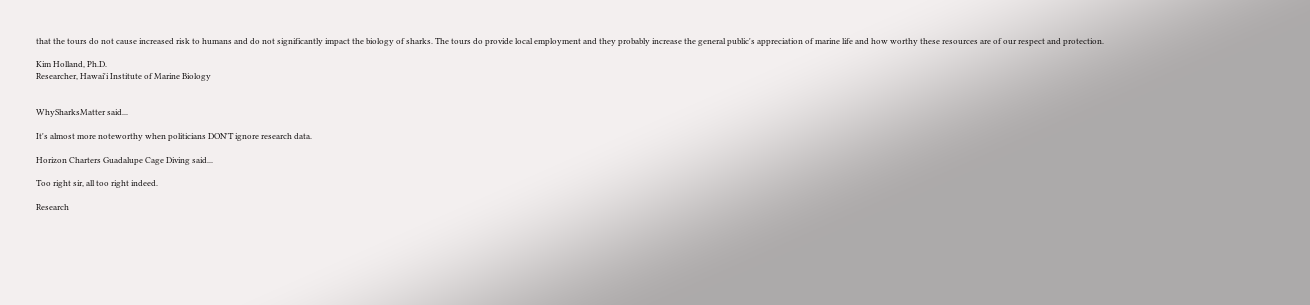that the tours do not cause increased risk to humans and do not significantly impact the biology of sharks. The tours do provide local employment and they probably increase the general public's appreciation of marine life and how worthy these resources are of our respect and protection.

Kim Holland, Ph.D.
Researcher, Hawai'i Institute of Marine Biology


WhySharksMatter said...

It's almost more noteworthy when politicians DON'T ignore research data.

Horizon Charters Guadalupe Cage Diving said...

Too right sir, all too right indeed.

Research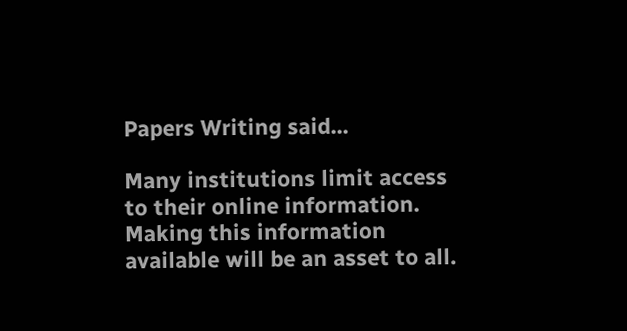Papers Writing said...

Many institutions limit access to their online information. Making this information available will be an asset to all.